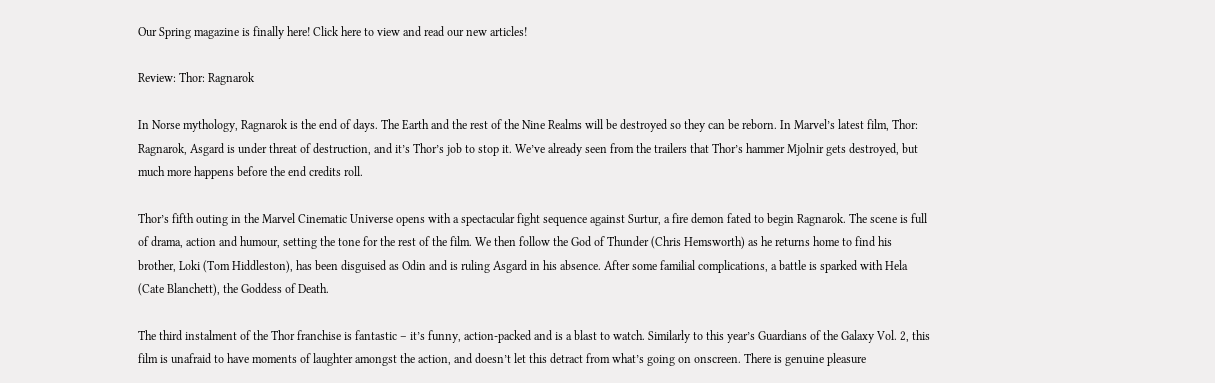Our Spring magazine is finally here! Click here to view and read our new articles!

Review: Thor: Ragnarok

In Norse mythology, Ragnarok is the end of days. The Earth and the rest of the Nine Realms will be destroyed so they can be reborn. In Marvel’s latest film, Thor: Ragnarok, Asgard is under threat of destruction, and it’s Thor’s job to stop it. We’ve already seen from the trailers that Thor’s hammer Mjolnir gets destroyed, but much more happens before the end credits roll.

Thor’s fifth outing in the Marvel Cinematic Universe opens with a spectacular fight sequence against Surtur, a fire demon fated to begin Ragnarok. The scene is full of drama, action and humour, setting the tone for the rest of the film. We then follow the God of Thunder (Chris Hemsworth) as he returns home to find his brother, Loki (Tom Hiddleston), has been disguised as Odin and is ruling Asgard in his absence. After some familial complications, a battle is sparked with Hela (Cate Blanchett), the Goddess of Death.

The third instalment of the Thor franchise is fantastic – it’s funny, action-packed and is a blast to watch. Similarly to this year’s Guardians of the Galaxy Vol. 2, this film is unafraid to have moments of laughter amongst the action, and doesn’t let this detract from what’s going on onscreen. There is genuine pleasure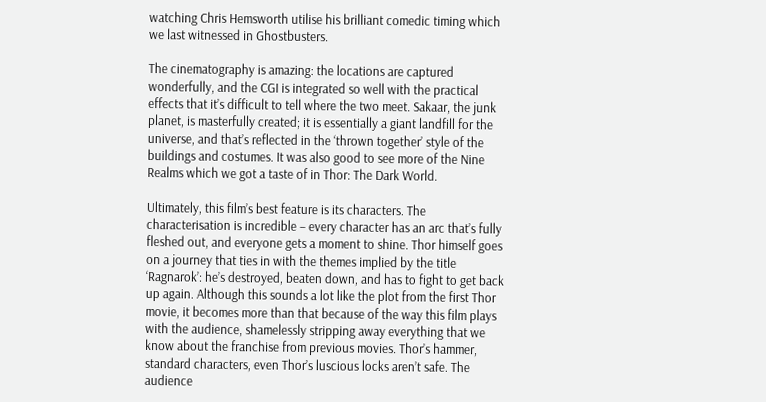watching Chris Hemsworth utilise his brilliant comedic timing which we last witnessed in Ghostbusters.

The cinematography is amazing: the locations are captured wonderfully, and the CGI is integrated so well with the practical effects that it’s difficult to tell where the two meet. Sakaar, the junk planet, is masterfully created; it is essentially a giant landfill for the universe, and that’s reflected in the ‘thrown together’ style of the buildings and costumes. It was also good to see more of the Nine Realms which we got a taste of in Thor: The Dark World.

Ultimately, this film’s best feature is its characters. The characterisation is incredible – every character has an arc that’s fully fleshed out, and everyone gets a moment to shine. Thor himself goes on a journey that ties in with the themes implied by the title ‘Ragnarok’: he’s destroyed, beaten down, and has to fight to get back up again. Although this sounds a lot like the plot from the first Thor movie, it becomes more than that because of the way this film plays with the audience, shamelessly stripping away everything that we know about the franchise from previous movies. Thor’s hammer, standard characters, even Thor’s luscious locks aren’t safe. The audience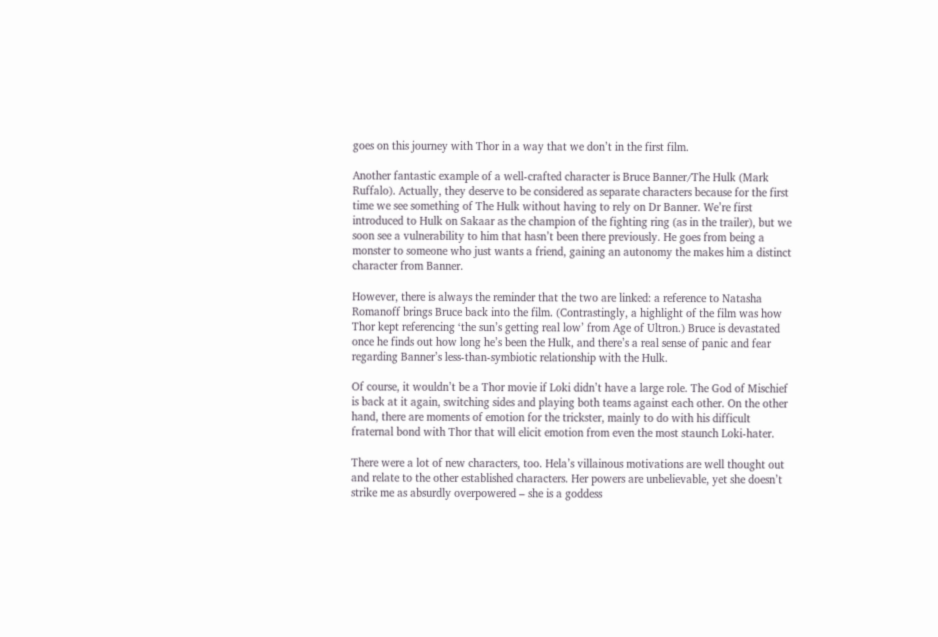goes on this journey with Thor in a way that we don’t in the first film.

Another fantastic example of a well-crafted character is Bruce Banner/The Hulk (Mark Ruffalo). Actually, they deserve to be considered as separate characters because for the first time we see something of The Hulk without having to rely on Dr Banner. We’re first introduced to Hulk on Sakaar as the champion of the fighting ring (as in the trailer), but we soon see a vulnerability to him that hasn’t been there previously. He goes from being a monster to someone who just wants a friend, gaining an autonomy the makes him a distinct character from Banner.

However, there is always the reminder that the two are linked: a reference to Natasha Romanoff brings Bruce back into the film. (Contrastingly, a highlight of the film was how Thor kept referencing ‘the sun’s getting real low’ from Age of Ultron.) Bruce is devastated once he finds out how long he’s been the Hulk, and there’s a real sense of panic and fear regarding Banner’s less-than-symbiotic relationship with the Hulk.

Of course, it wouldn’t be a Thor movie if Loki didn’t have a large role. The God of Mischief is back at it again, switching sides and playing both teams against each other. On the other hand, there are moments of emotion for the trickster, mainly to do with his difficult fraternal bond with Thor that will elicit emotion from even the most staunch Loki-hater.

There were a lot of new characters, too. Hela’s villainous motivations are well thought out and relate to the other established characters. Her powers are unbelievable, yet she doesn’t strike me as absurdly overpowered – she is a goddess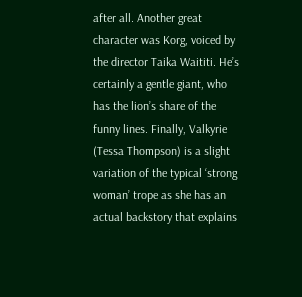after all. Another great character was Korg, voiced by the director Taika Waititi. He’s certainly a gentle giant, who has the lion’s share of the funny lines. Finally, Valkyrie (Tessa Thompson) is a slight variation of the typical ‘strong woman’ trope as she has an actual backstory that explains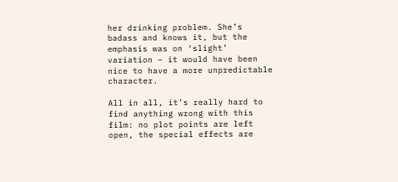her drinking problem. She’s badass and knows it, but the emphasis was on ‘slight’ variation – it would have been nice to have a more unpredictable character.

All in all, it’s really hard to find anything wrong with this film: no plot points are left open, the special effects are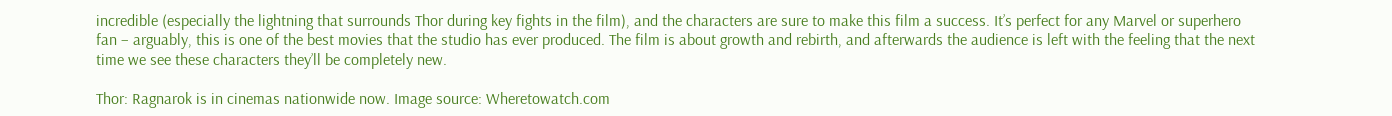incredible (especially the lightning that surrounds Thor during key fights in the film), and the characters are sure to make this film a success. It’s perfect for any Marvel or superhero fan – arguably, this is one of the best movies that the studio has ever produced. The film is about growth and rebirth, and afterwards the audience is left with the feeling that the next time we see these characters they’ll be completely new.

Thor: Ragnarok is in cinemas nationwide now. Image source: Wheretowatch.com